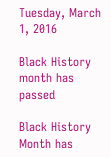Tuesday, March 1, 2016

Black History month has passed

Black History Month has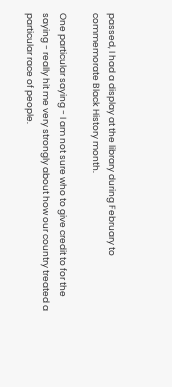passed, I had a display at the library during February to commemorate Black History month.

One particular saying - I am not sure who to give credit to for the saying - really hit me very strongly about how our country treated a particular race of people.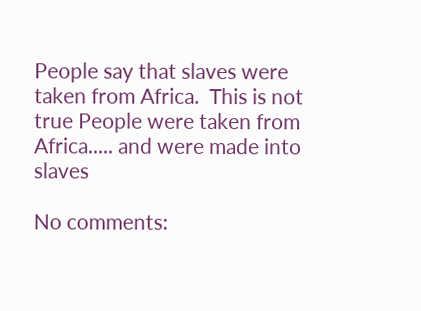People say that slaves were taken from Africa.  This is not true People were taken from Africa..... and were made into slaves

No comments: